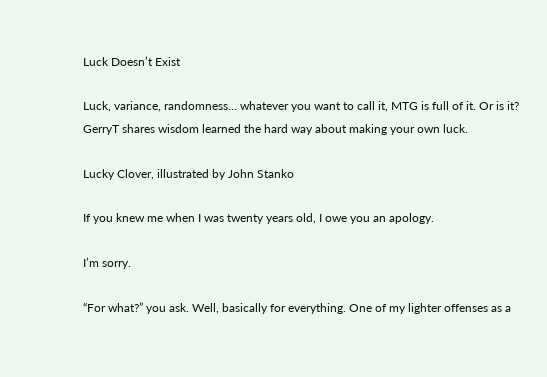Luck Doesn’t Exist

Luck, variance, randomness… whatever you want to call it, MTG is full of it. Or is it? GerryT shares wisdom learned the hard way about making your own luck.

Lucky Clover, illustrated by John Stanko

If you knew me when I was twenty years old, I owe you an apology.

I’m sorry.

“For what?” you ask. Well, basically for everything. One of my lighter offenses as a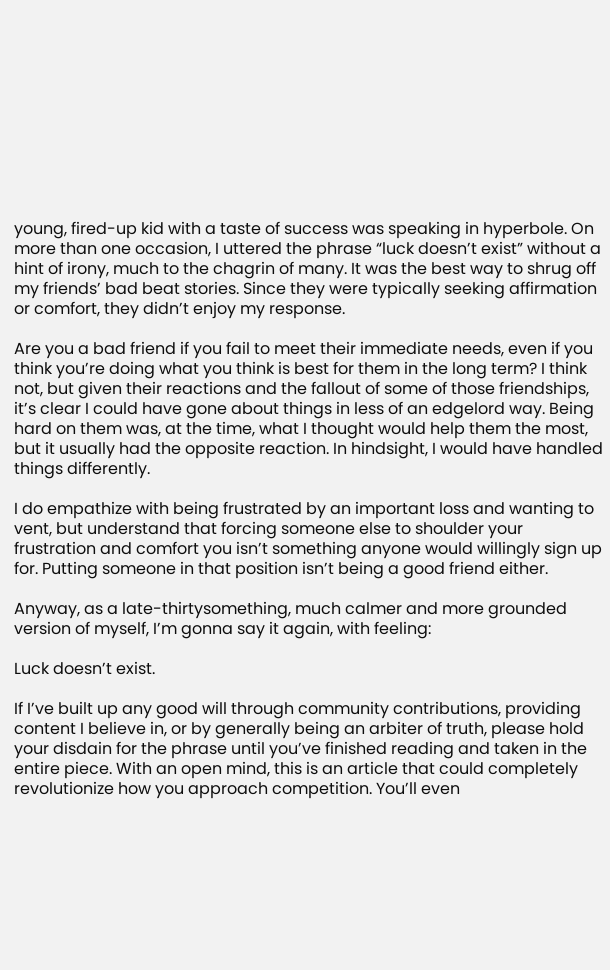young, fired-up kid with a taste of success was speaking in hyperbole. On more than one occasion, I uttered the phrase “luck doesn’t exist” without a hint of irony, much to the chagrin of many. It was the best way to shrug off my friends’ bad beat stories. Since they were typically seeking affirmation or comfort, they didn’t enjoy my response.

Are you a bad friend if you fail to meet their immediate needs, even if you think you’re doing what you think is best for them in the long term? I think not, but given their reactions and the fallout of some of those friendships, it’s clear I could have gone about things in less of an edgelord way. Being hard on them was, at the time, what I thought would help them the most, but it usually had the opposite reaction. In hindsight, I would have handled things differently.

I do empathize with being frustrated by an important loss and wanting to vent, but understand that forcing someone else to shoulder your frustration and comfort you isn’t something anyone would willingly sign up for. Putting someone in that position isn’t being a good friend either.

Anyway, as a late-thirtysomething, much calmer and more grounded version of myself, I’m gonna say it again, with feeling:

Luck doesn’t exist.

If I’ve built up any good will through community contributions, providing content I believe in, or by generally being an arbiter of truth, please hold your disdain for the phrase until you’ve finished reading and taken in the entire piece. With an open mind, this is an article that could completely revolutionize how you approach competition. You’ll even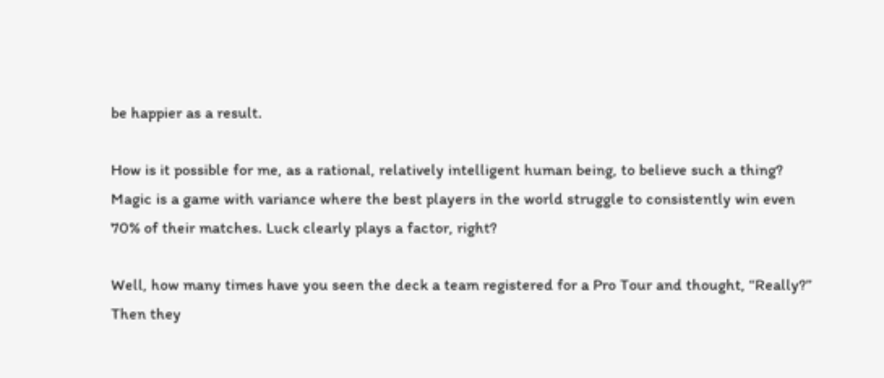be happier as a result.

How is it possible for me, as a rational, relatively intelligent human being, to believe such a thing? Magic is a game with variance where the best players in the world struggle to consistently win even 70% of their matches. Luck clearly plays a factor, right?

Well, how many times have you seen the deck a team registered for a Pro Tour and thought, “Really?” Then they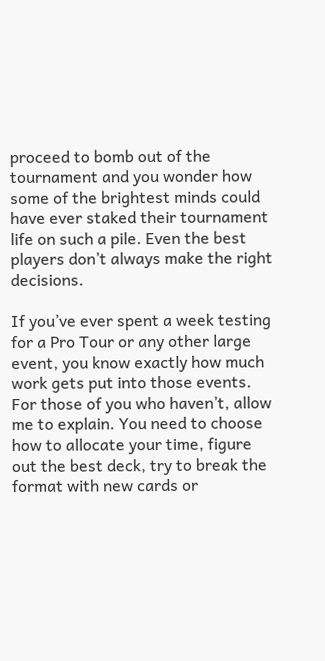proceed to bomb out of the tournament and you wonder how some of the brightest minds could have ever staked their tournament life on such a pile. Even the best players don’t always make the right decisions.

If you’ve ever spent a week testing for a Pro Tour or any other large event, you know exactly how much work gets put into those events. For those of you who haven’t, allow me to explain. You need to choose how to allocate your time, figure out the best deck, try to break the format with new cards or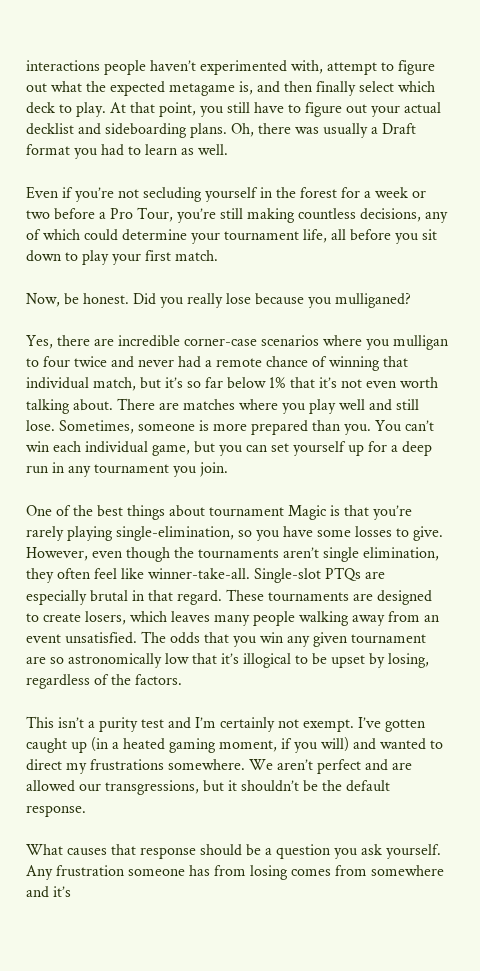interactions people haven’t experimented with, attempt to figure out what the expected metagame is, and then finally select which deck to play. At that point, you still have to figure out your actual decklist and sideboarding plans. Oh, there was usually a Draft format you had to learn as well.

Even if you’re not secluding yourself in the forest for a week or two before a Pro Tour, you’re still making countless decisions, any of which could determine your tournament life, all before you sit down to play your first match.

Now, be honest. Did you really lose because you mulliganed?

Yes, there are incredible corner-case scenarios where you mulligan to four twice and never had a remote chance of winning that individual match, but it’s so far below 1% that it’s not even worth talking about. There are matches where you play well and still lose. Sometimes, someone is more prepared than you. You can’t win each individual game, but you can set yourself up for a deep run in any tournament you join.

One of the best things about tournament Magic is that you’re rarely playing single-elimination, so you have some losses to give. However, even though the tournaments aren’t single elimination, they often feel like winner-take-all. Single-slot PTQs are especially brutal in that regard. These tournaments are designed to create losers, which leaves many people walking away from an event unsatisfied. The odds that you win any given tournament are so astronomically low that it’s illogical to be upset by losing, regardless of the factors.

This isn’t a purity test and I’m certainly not exempt. I’ve gotten caught up (in a heated gaming moment, if you will) and wanted to direct my frustrations somewhere. We aren’t perfect and are allowed our transgressions, but it shouldn’t be the default response.

What causes that response should be a question you ask yourself. Any frustration someone has from losing comes from somewhere and it’s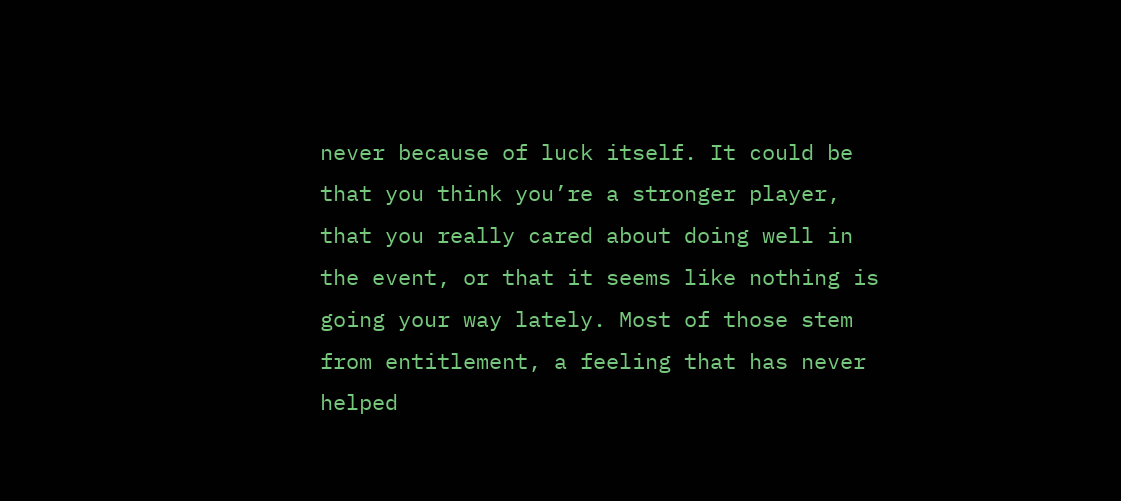never because of luck itself. It could be that you think you’re a stronger player, that you really cared about doing well in the event, or that it seems like nothing is going your way lately. Most of those stem from entitlement, a feeling that has never helped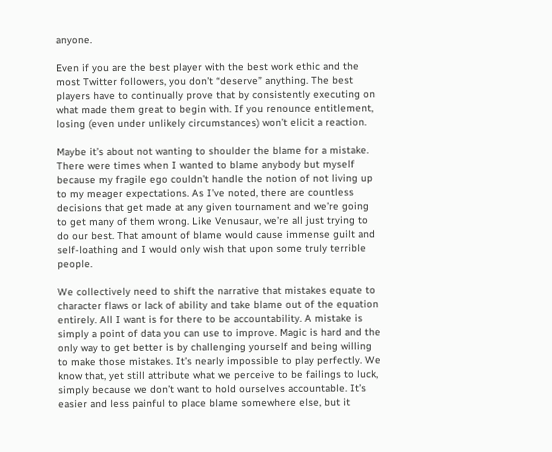anyone.

Even if you are the best player with the best work ethic and the most Twitter followers, you don’t “deserve” anything. The best players have to continually prove that by consistently executing on what made them great to begin with. If you renounce entitlement, losing (even under unlikely circumstances) won’t elicit a reaction.

Maybe it’s about not wanting to shoulder the blame for a mistake. There were times when I wanted to blame anybody but myself because my fragile ego couldn’t handle the notion of not living up to my meager expectations. As I’ve noted, there are countless decisions that get made at any given tournament and we’re going to get many of them wrong. Like Venusaur, we’re all just trying to do our best. That amount of blame would cause immense guilt and self-loathing and I would only wish that upon some truly terrible people.

We collectively need to shift the narrative that mistakes equate to character flaws or lack of ability and take blame out of the equation entirely. All I want is for there to be accountability. A mistake is simply a point of data you can use to improve. Magic is hard and the only way to get better is by challenging yourself and being willing to make those mistakes. It’s nearly impossible to play perfectly. We know that, yet still attribute what we perceive to be failings to luck, simply because we don’t want to hold ourselves accountable. It’s easier and less painful to place blame somewhere else, but it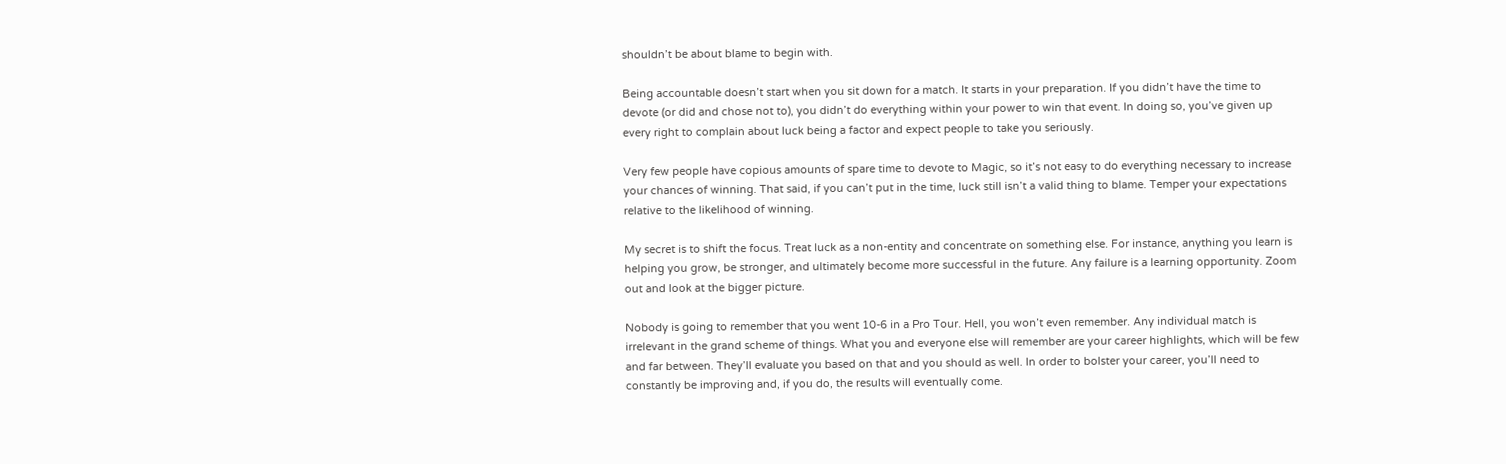shouldn’t be about blame to begin with.

Being accountable doesn’t start when you sit down for a match. It starts in your preparation. If you didn’t have the time to devote (or did and chose not to), you didn’t do everything within your power to win that event. In doing so, you’ve given up every right to complain about luck being a factor and expect people to take you seriously.

Very few people have copious amounts of spare time to devote to Magic, so it’s not easy to do everything necessary to increase your chances of winning. That said, if you can’t put in the time, luck still isn’t a valid thing to blame. Temper your expectations relative to the likelihood of winning.

My secret is to shift the focus. Treat luck as a non-entity and concentrate on something else. For instance, anything you learn is helping you grow, be stronger, and ultimately become more successful in the future. Any failure is a learning opportunity. Zoom out and look at the bigger picture.

Nobody is going to remember that you went 10-6 in a Pro Tour. Hell, you won’t even remember. Any individual match is irrelevant in the grand scheme of things. What you and everyone else will remember are your career highlights, which will be few and far between. They’ll evaluate you based on that and you should as well. In order to bolster your career, you’ll need to constantly be improving and, if you do, the results will eventually come.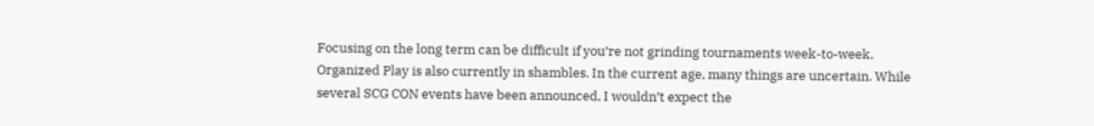Focusing on the long term can be difficult if you’re not grinding tournaments week-to-week. Organized Play is also currently in shambles. In the current age, many things are uncertain. While several SCG CON events have been announced, I wouldn’t expect the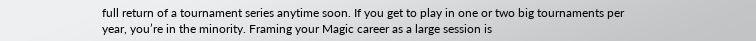full return of a tournament series anytime soon. If you get to play in one or two big tournaments per year, you’re in the minority. Framing your Magic career as a large session is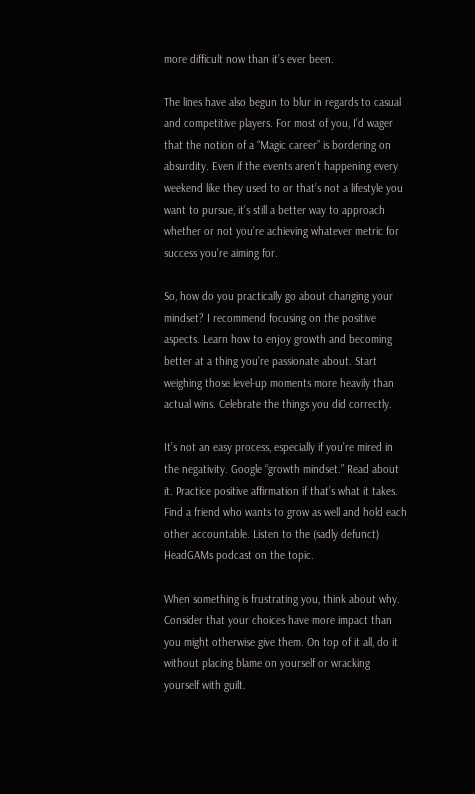more difficult now than it’s ever been.

The lines have also begun to blur in regards to casual and competitive players. For most of you, I’d wager that the notion of a “Magic career” is bordering on absurdity. Even if the events aren’t happening every weekend like they used to or that’s not a lifestyle you want to pursue, it’s still a better way to approach whether or not you’re achieving whatever metric for success you’re aiming for.

So, how do you practically go about changing your mindset? I recommend focusing on the positive aspects. Learn how to enjoy growth and becoming better at a thing you’re passionate about. Start weighing those level-up moments more heavily than actual wins. Celebrate the things you did correctly.

It’s not an easy process, especially if you’re mired in the negativity. Google “growth mindset.” Read about it. Practice positive affirmation if that’s what it takes. Find a friend who wants to grow as well and hold each other accountable. Listen to the (sadly defunct) HeadGAMs podcast on the topic.

When something is frustrating you, think about why. Consider that your choices have more impact than you might otherwise give them. On top of it all, do it without placing blame on yourself or wracking yourself with guilt.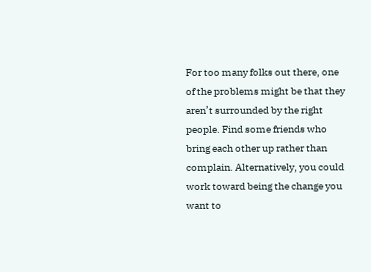For too many folks out there, one of the problems might be that they aren’t surrounded by the right people. Find some friends who bring each other up rather than complain. Alternatively, you could work toward being the change you want to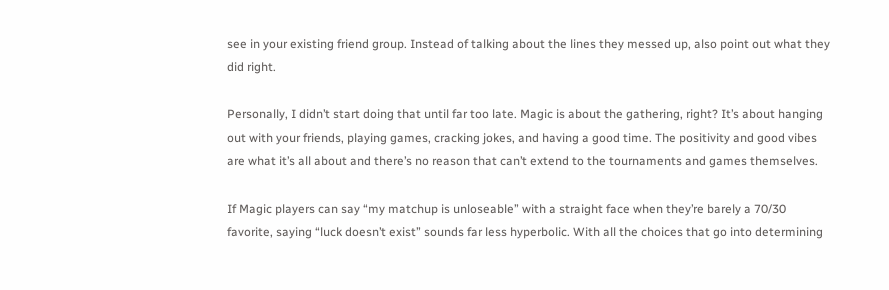see in your existing friend group. Instead of talking about the lines they messed up, also point out what they did right.

Personally, I didn’t start doing that until far too late. Magic is about the gathering, right? It’s about hanging out with your friends, playing games, cracking jokes, and having a good time. The positivity and good vibes are what it’s all about and there’s no reason that can’t extend to the tournaments and games themselves.

If Magic players can say “my matchup is unloseable” with a straight face when they’re barely a 70/30 favorite, saying “luck doesn’t exist” sounds far less hyperbolic. With all the choices that go into determining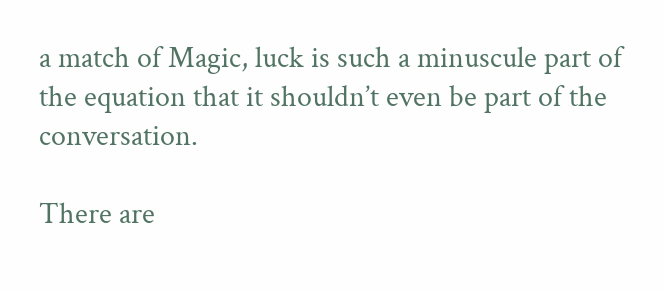a match of Magic, luck is such a minuscule part of the equation that it shouldn’t even be part of the conversation.

There are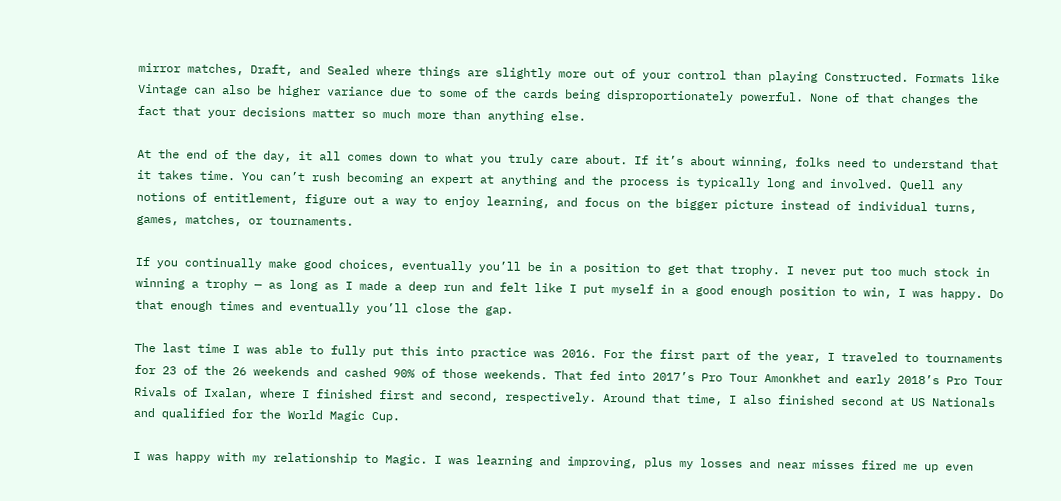mirror matches, Draft, and Sealed where things are slightly more out of your control than playing Constructed. Formats like Vintage can also be higher variance due to some of the cards being disproportionately powerful. None of that changes the fact that your decisions matter so much more than anything else.

At the end of the day, it all comes down to what you truly care about. If it’s about winning, folks need to understand that it takes time. You can’t rush becoming an expert at anything and the process is typically long and involved. Quell any notions of entitlement, figure out a way to enjoy learning, and focus on the bigger picture instead of individual turns, games, matches, or tournaments.

If you continually make good choices, eventually you’ll be in a position to get that trophy. I never put too much stock in winning a trophy — as long as I made a deep run and felt like I put myself in a good enough position to win, I was happy. Do that enough times and eventually you’ll close the gap.

The last time I was able to fully put this into practice was 2016. For the first part of the year, I traveled to tournaments for 23 of the 26 weekends and cashed 90% of those weekends. That fed into 2017’s Pro Tour Amonkhet and early 2018’s Pro Tour Rivals of Ixalan, where I finished first and second, respectively. Around that time, I also finished second at US Nationals and qualified for the World Magic Cup.

I was happy with my relationship to Magic. I was learning and improving, plus my losses and near misses fired me up even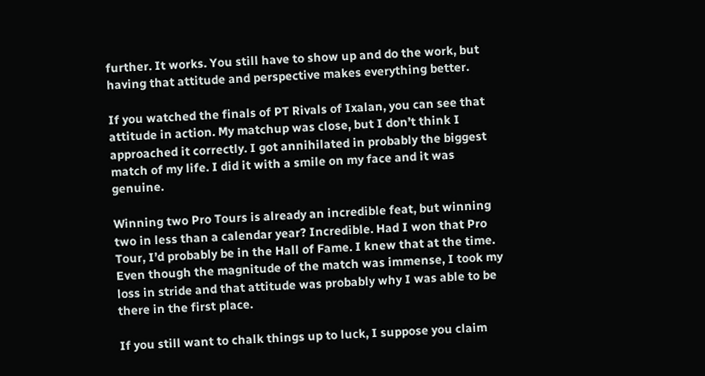further. It works. You still have to show up and do the work, but having that attitude and perspective makes everything better.

If you watched the finals of PT Rivals of Ixalan, you can see that attitude in action. My matchup was close, but I don’t think I approached it correctly. I got annihilated in probably the biggest match of my life. I did it with a smile on my face and it was genuine.

Winning two Pro Tours is already an incredible feat, but winning two in less than a calendar year? Incredible. Had I won that Pro Tour, I’d probably be in the Hall of Fame. I knew that at the time. Even though the magnitude of the match was immense, I took my loss in stride and that attitude was probably why I was able to be there in the first place.

If you still want to chalk things up to luck, I suppose you claim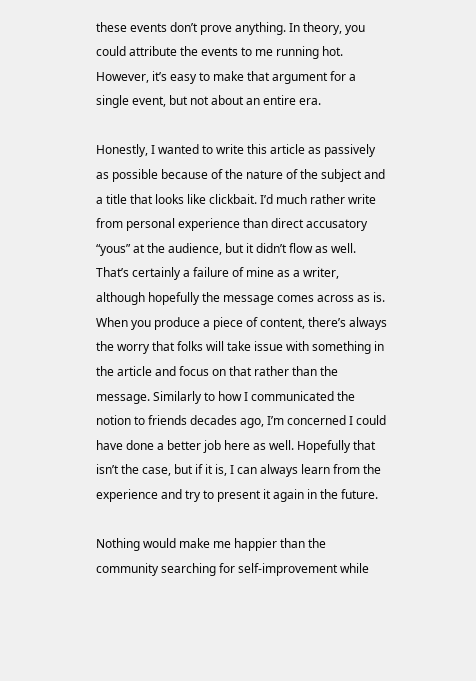these events don’t prove anything. In theory, you could attribute the events to me running hot. However, it’s easy to make that argument for a single event, but not about an entire era.

Honestly, I wanted to write this article as passively as possible because of the nature of the subject and a title that looks like clickbait. I’d much rather write from personal experience than direct accusatory “yous” at the audience, but it didn’t flow as well. That’s certainly a failure of mine as a writer, although hopefully the message comes across as is. When you produce a piece of content, there’s always the worry that folks will take issue with something in the article and focus on that rather than the message. Similarly to how I communicated the notion to friends decades ago, I’m concerned I could have done a better job here as well. Hopefully that isn’t the case, but if it is, I can always learn from the experience and try to present it again in the future.

Nothing would make me happier than the community searching for self-improvement while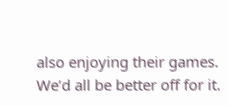also enjoying their games. We’d all be better off for it.